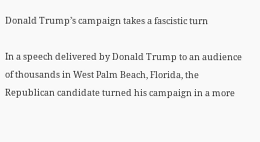Donald Trump’s campaign takes a fascistic turn

In a speech delivered by Donald Trump to an audience of thousands in West Palm Beach, Florida, the Republican candidate turned his campaign in a more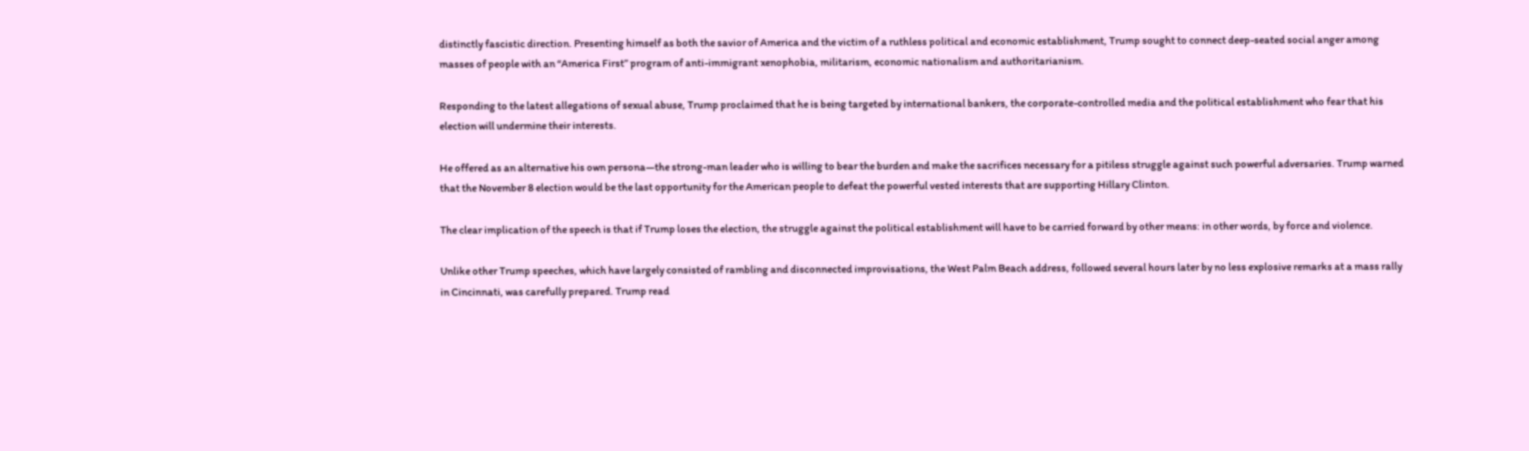distinctly fascistic direction. Presenting himself as both the savior of America and the victim of a ruthless political and economic establishment, Trump sought to connect deep-seated social anger among masses of people with an “America First” program of anti-immigrant xenophobia, militarism, economic nationalism and authoritarianism.

Responding to the latest allegations of sexual abuse, Trump proclaimed that he is being targeted by international bankers, the corporate-controlled media and the political establishment who fear that his election will undermine their interests.

He offered as an alternative his own persona—the strong-man leader who is willing to bear the burden and make the sacrifices necessary for a pitiless struggle against such powerful adversaries. Trump warned that the November 8 election would be the last opportunity for the American people to defeat the powerful vested interests that are supporting Hillary Clinton.

The clear implication of the speech is that if Trump loses the election, the struggle against the political establishment will have to be carried forward by other means: in other words, by force and violence.

Unlike other Trump speeches, which have largely consisted of rambling and disconnected improvisations, the West Palm Beach address, followed several hours later by no less explosive remarks at a mass rally in Cincinnati, was carefully prepared. Trump read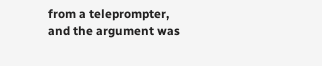from a teleprompter, and the argument was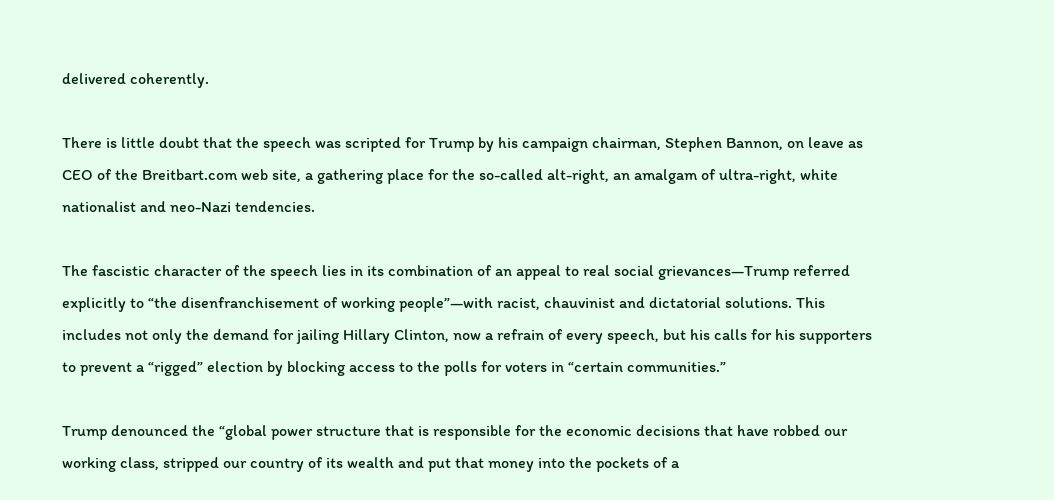delivered coherently.

There is little doubt that the speech was scripted for Trump by his campaign chairman, Stephen Bannon, on leave as CEO of the Breitbart.com web site, a gathering place for the so-called alt-right, an amalgam of ultra-right, white nationalist and neo-Nazi tendencies.

The fascistic character of the speech lies in its combination of an appeal to real social grievances—Trump referred explicitly to “the disenfranchisement of working people”—with racist, chauvinist and dictatorial solutions. This includes not only the demand for jailing Hillary Clinton, now a refrain of every speech, but his calls for his supporters to prevent a “rigged” election by blocking access to the polls for voters in “certain communities.”

Trump denounced the “global power structure that is responsible for the economic decisions that have robbed our working class, stripped our country of its wealth and put that money into the pockets of a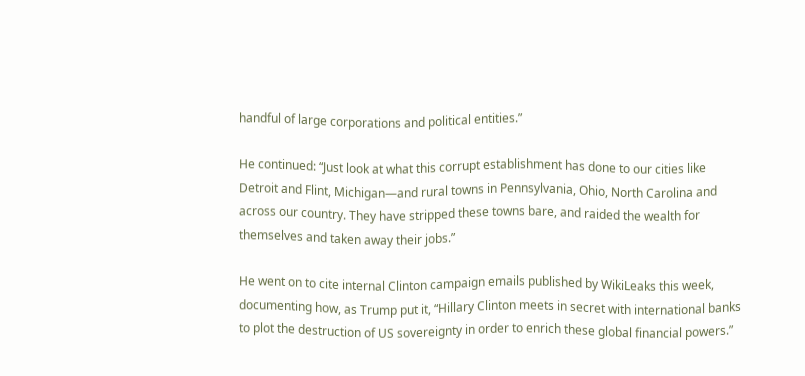handful of large corporations and political entities.”

He continued: “Just look at what this corrupt establishment has done to our cities like Detroit and Flint, Michigan—and rural towns in Pennsylvania, Ohio, North Carolina and across our country. They have stripped these towns bare, and raided the wealth for themselves and taken away their jobs.”

He went on to cite internal Clinton campaign emails published by WikiLeaks this week, documenting how, as Trump put it, “Hillary Clinton meets in secret with international banks to plot the destruction of US sovereignty in order to enrich these global financial powers.”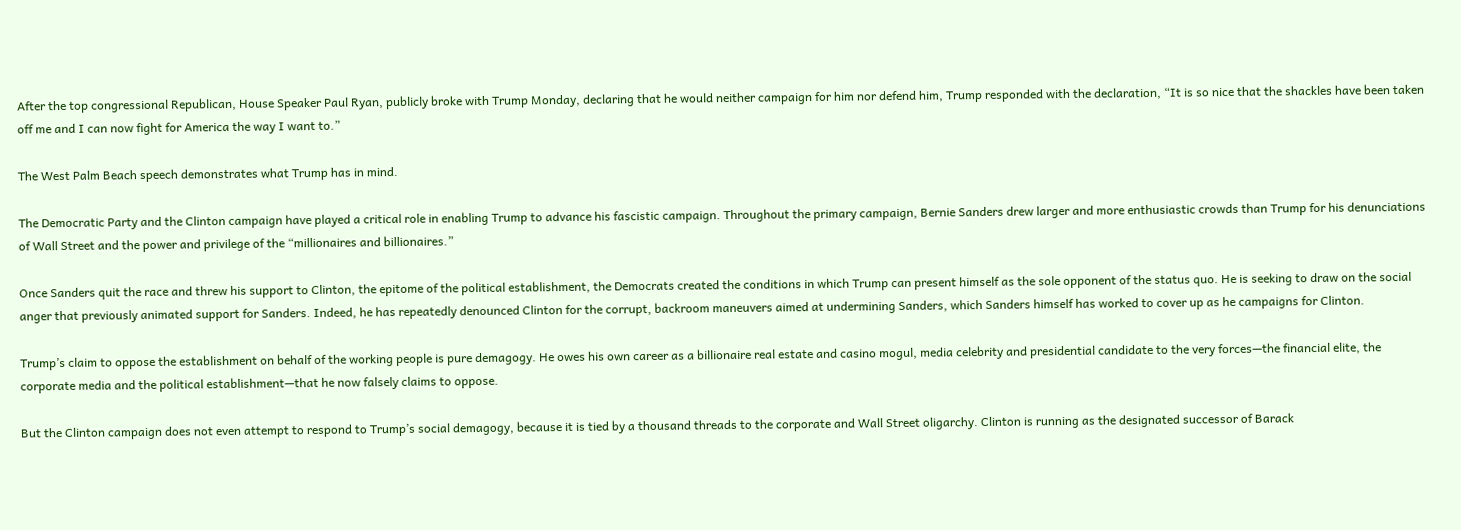After the top congressional Republican, House Speaker Paul Ryan, publicly broke with Trump Monday, declaring that he would neither campaign for him nor defend him, Trump responded with the declaration, “It is so nice that the shackles have been taken off me and I can now fight for America the way I want to.”

The West Palm Beach speech demonstrates what Trump has in mind.

The Democratic Party and the Clinton campaign have played a critical role in enabling Trump to advance his fascistic campaign. Throughout the primary campaign, Bernie Sanders drew larger and more enthusiastic crowds than Trump for his denunciations of Wall Street and the power and privilege of the “millionaires and billionaires.”

Once Sanders quit the race and threw his support to Clinton, the epitome of the political establishment, the Democrats created the conditions in which Trump can present himself as the sole opponent of the status quo. He is seeking to draw on the social anger that previously animated support for Sanders. Indeed, he has repeatedly denounced Clinton for the corrupt, backroom maneuvers aimed at undermining Sanders, which Sanders himself has worked to cover up as he campaigns for Clinton.

Trump’s claim to oppose the establishment on behalf of the working people is pure demagogy. He owes his own career as a billionaire real estate and casino mogul, media celebrity and presidential candidate to the very forces—the financial elite, the corporate media and the political establishment—that he now falsely claims to oppose.

But the Clinton campaign does not even attempt to respond to Trump’s social demagogy, because it is tied by a thousand threads to the corporate and Wall Street oligarchy. Clinton is running as the designated successor of Barack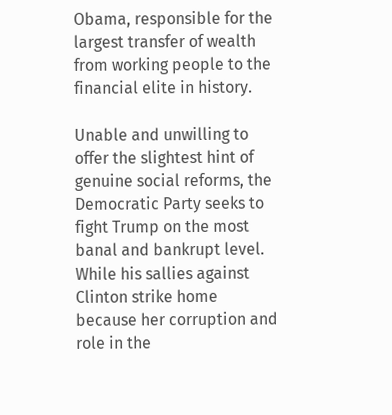Obama, responsible for the largest transfer of wealth from working people to the financial elite in history.

Unable and unwilling to offer the slightest hint of genuine social reforms, the Democratic Party seeks to fight Trump on the most banal and bankrupt level. While his sallies against Clinton strike home because her corruption and role in the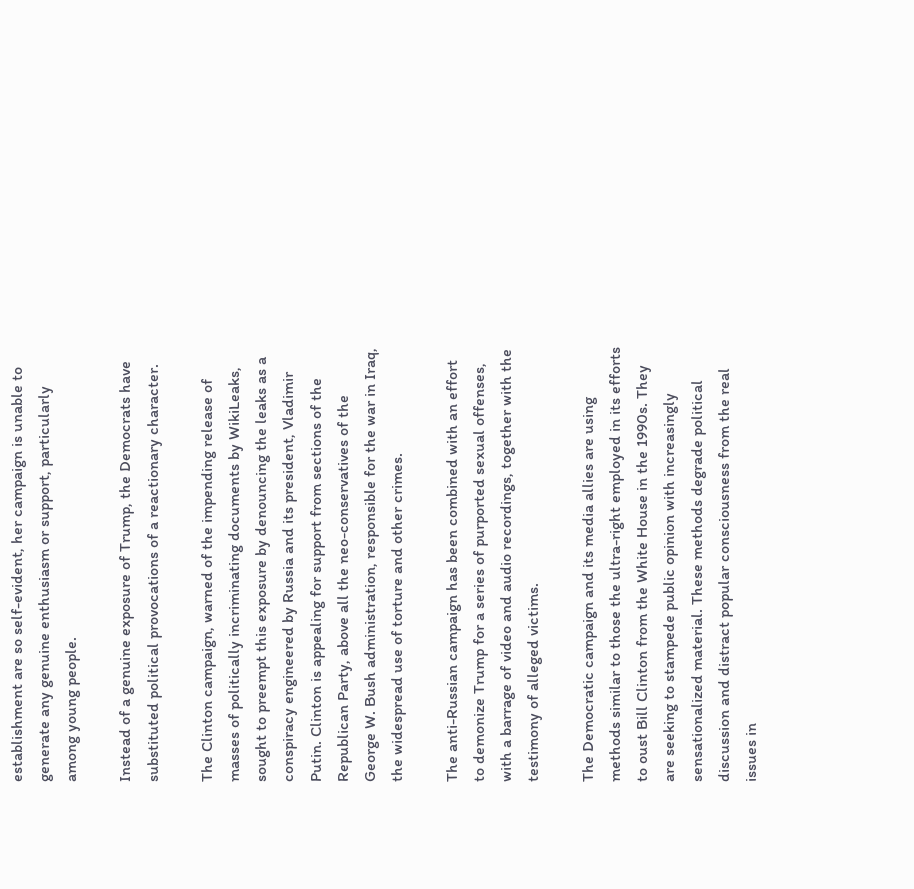establishment are so self-evident, her campaign is unable to generate any genuine enthusiasm or support, particularly among young people.

Instead of a genuine exposure of Trump, the Democrats have substituted political provocations of a reactionary character.

The Clinton campaign, warned of the impending release of masses of politically incriminating documents by WikiLeaks, sought to preempt this exposure by denouncing the leaks as a conspiracy engineered by Russia and its president, Vladimir Putin. Clinton is appealing for support from sections of the Republican Party, above all the neo-conservatives of the George W. Bush administration, responsible for the war in Iraq, the widespread use of torture and other crimes.

The anti-Russian campaign has been combined with an effort to demonize Trump for a series of purported sexual offenses, with a barrage of video and audio recordings, together with the testimony of alleged victims.

The Democratic campaign and its media allies are using methods similar to those the ultra-right employed in its efforts to oust Bill Clinton from the White House in the 1990s. They are seeking to stampede public opinion with increasingly sensationalized material. These methods degrade political discussion and distract popular consciousness from the real issues in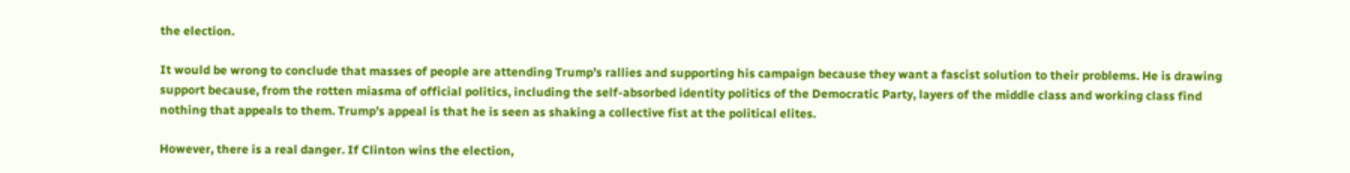the election.

It would be wrong to conclude that masses of people are attending Trump’s rallies and supporting his campaign because they want a fascist solution to their problems. He is drawing support because, from the rotten miasma of official politics, including the self-absorbed identity politics of the Democratic Party, layers of the middle class and working class find nothing that appeals to them. Trump’s appeal is that he is seen as shaking a collective fist at the political elites.

However, there is a real danger. If Clinton wins the election,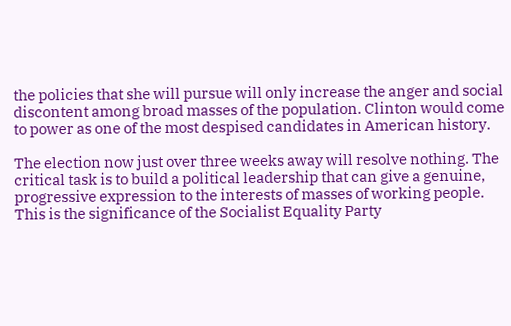the policies that she will pursue will only increase the anger and social discontent among broad masses of the population. Clinton would come to power as one of the most despised candidates in American history.

The election now just over three weeks away will resolve nothing. The critical task is to build a political leadership that can give a genuine, progressive expression to the interests of masses of working people. This is the significance of the Socialist Equality Party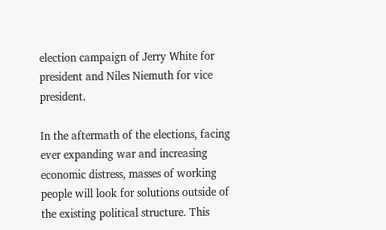election campaign of Jerry White for president and Niles Niemuth for vice president.

In the aftermath of the elections, facing ever expanding war and increasing economic distress, masses of working people will look for solutions outside of the existing political structure. This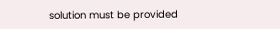solution must be provided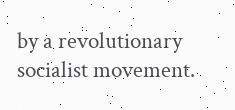by a revolutionary socialist movement.